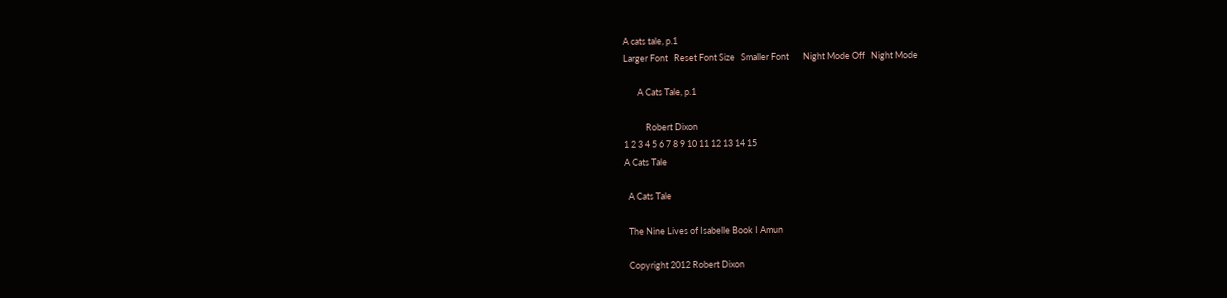A cats tale, p.1
Larger Font   Reset Font Size   Smaller Font       Night Mode Off   Night Mode

       A Cats Tale, p.1

           Robert Dixon
1 2 3 4 5 6 7 8 9 10 11 12 13 14 15
A Cats Tale

  A Cats Tale

  The Nine Lives of Isabelle Book I Amun

  Copyright 2012 Robert Dixon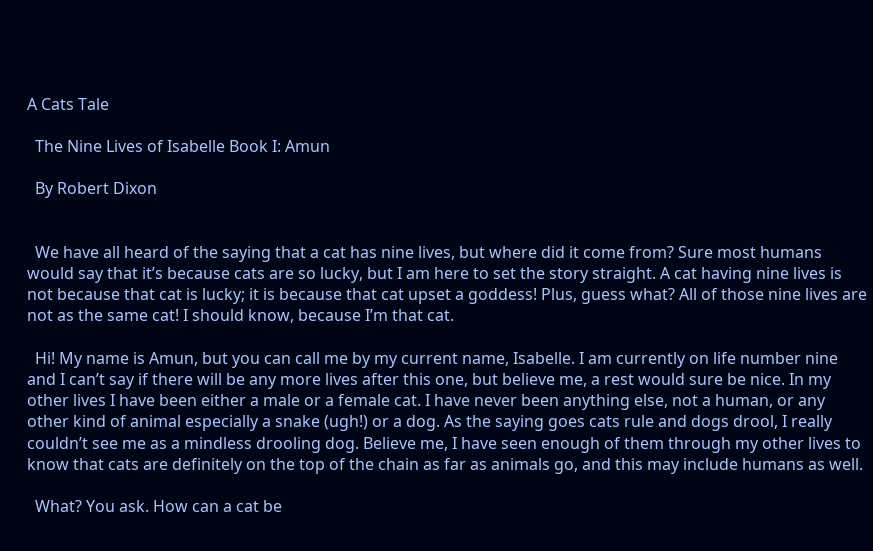A Cats Tale

  The Nine Lives of Isabelle Book I: Amun

  By Robert Dixon


  We have all heard of the saying that a cat has nine lives, but where did it come from? Sure most humans would say that it’s because cats are so lucky, but I am here to set the story straight. A cat having nine lives is not because that cat is lucky; it is because that cat upset a goddess! Plus, guess what? All of those nine lives are not as the same cat! I should know, because I’m that cat.

  Hi! My name is Amun, but you can call me by my current name, Isabelle. I am currently on life number nine and I can’t say if there will be any more lives after this one, but believe me, a rest would sure be nice. In my other lives I have been either a male or a female cat. I have never been anything else, not a human, or any other kind of animal especially a snake (ugh!) or a dog. As the saying goes cats rule and dogs drool, I really couldn’t see me as a mindless drooling dog. Believe me, I have seen enough of them through my other lives to know that cats are definitely on the top of the chain as far as animals go, and this may include humans as well.

  What? You ask. How can a cat be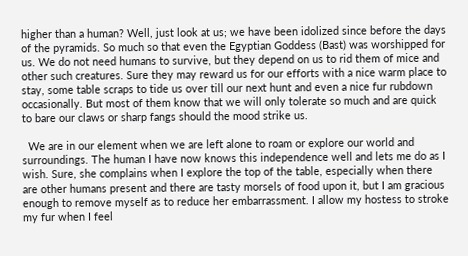higher than a human? Well, just look at us; we have been idolized since before the days of the pyramids. So much so that even the Egyptian Goddess (Bast) was worshipped for us. We do not need humans to survive, but they depend on us to rid them of mice and other such creatures. Sure they may reward us for our efforts with a nice warm place to stay, some table scraps to tide us over till our next hunt and even a nice fur rubdown occasionally. But most of them know that we will only tolerate so much and are quick to bare our claws or sharp fangs should the mood strike us.

  We are in our element when we are left alone to roam or explore our world and surroundings. The human I have now knows this independence well and lets me do as I wish. Sure, she complains when I explore the top of the table, especially when there are other humans present and there are tasty morsels of food upon it, but I am gracious enough to remove myself as to reduce her embarrassment. I allow my hostess to stroke my fur when I feel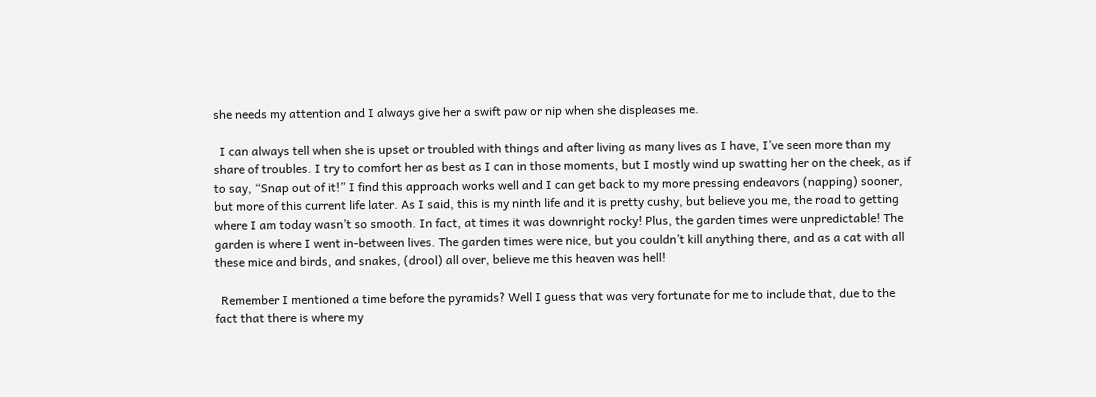she needs my attention and I always give her a swift paw or nip when she displeases me.

  I can always tell when she is upset or troubled with things and after living as many lives as I have, I’ve seen more than my share of troubles. I try to comfort her as best as I can in those moments, but I mostly wind up swatting her on the cheek, as if to say, “Snap out of it!” I find this approach works well and I can get back to my more pressing endeavors (napping) sooner, but more of this current life later. As I said, this is my ninth life and it is pretty cushy, but believe you me, the road to getting where I am today wasn’t so smooth. In fact, at times it was downright rocky! Plus, the garden times were unpredictable! The garden is where I went in-between lives. The garden times were nice, but you couldn’t kill anything there, and as a cat with all these mice and birds, and snakes, (drool) all over, believe me this heaven was hell!

  Remember I mentioned a time before the pyramids? Well I guess that was very fortunate for me to include that, due to the fact that there is where my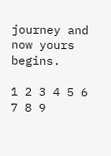journey and now yours begins.

1 2 3 4 5 6 7 8 9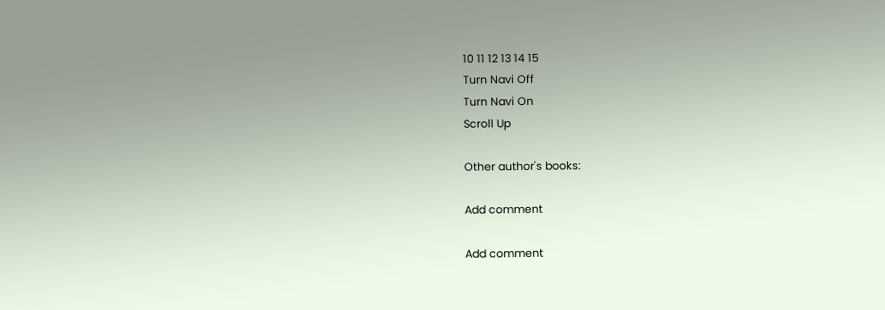10 11 12 13 14 15
Turn Navi Off
Turn Navi On
Scroll Up

Other author's books:

Add comment

Add comment